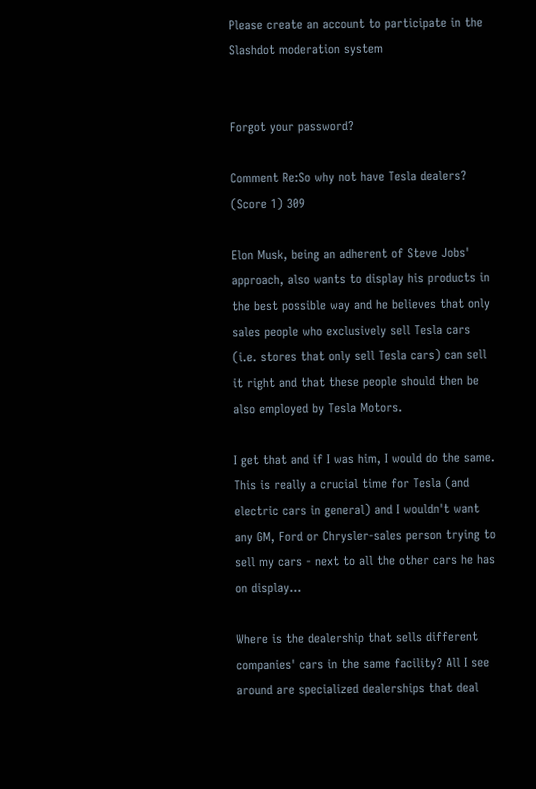Please create an account to participate in the Slashdot moderation system


Forgot your password?

Comment Re:So why not have Tesla dealers? (Score 1) 309

Elon Musk, being an adherent of Steve Jobs' approach, also wants to display his products in the best possible way and he believes that only sales people who exclusively sell Tesla cars (i.e. stores that only sell Tesla cars) can sell it right and that these people should then be also employed by Tesla Motors.

I get that and if I was him, I would do the same. This is really a crucial time for Tesla (and electric cars in general) and I wouldn't want any GM, Ford or Chrysler-sales person trying to sell my cars - next to all the other cars he has on display...

Where is the dealership that sells different companies' cars in the same facility? All I see around are specialized dealerships that deal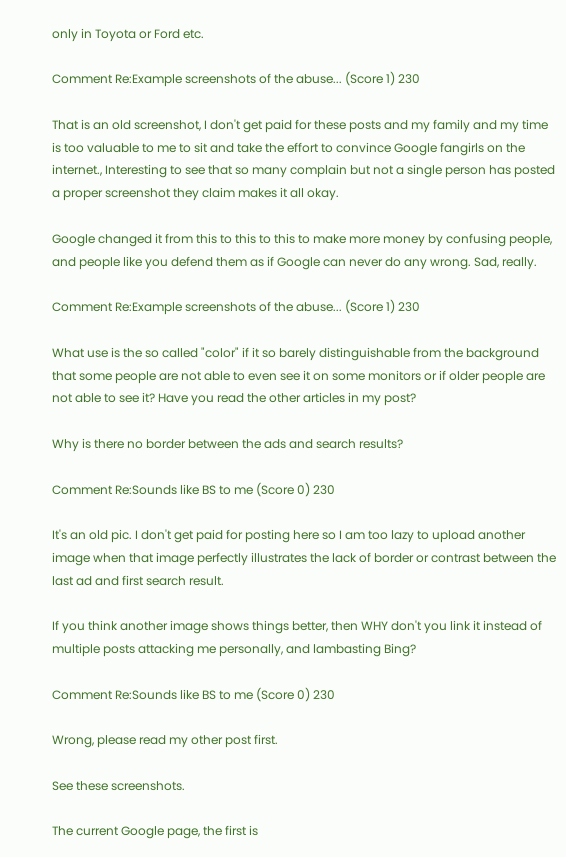only in Toyota or Ford etc.

Comment Re:Example screenshots of the abuse... (Score 1) 230

That is an old screenshot, I don't get paid for these posts and my family and my time is too valuable to me to sit and take the effort to convince Google fangirls on the internet., Interesting to see that so many complain but not a single person has posted a proper screenshot they claim makes it all okay.

Google changed it from this to this to this to make more money by confusing people, and people like you defend them as if Google can never do any wrong. Sad, really.

Comment Re:Example screenshots of the abuse... (Score 1) 230

What use is the so called "color" if it so barely distinguishable from the background that some people are not able to even see it on some monitors or if older people are not able to see it? Have you read the other articles in my post?

Why is there no border between the ads and search results?

Comment Re:Sounds like BS to me (Score 0) 230

It's an old pic. I don't get paid for posting here so I am too lazy to upload another image when that image perfectly illustrates the lack of border or contrast between the last ad and first search result.

If you think another image shows things better, then WHY don't you link it instead of multiple posts attacking me personally, and lambasting Bing?

Comment Re:Sounds like BS to me (Score 0) 230

Wrong, please read my other post first.

See these screenshots.

The current Google page, the first is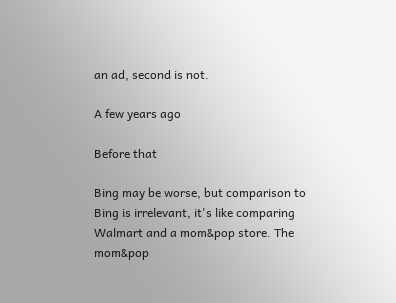an ad, second is not.

A few years ago

Before that

Bing may be worse, but comparison to Bing is irrelevant, it's like comparing Walmart and a mom&pop store. The mom&pop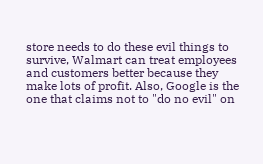store needs to do these evil things to survive, Walmart can treat employees and customers better because they make lots of profit. Also, Google is the one that claims not to "do no evil" on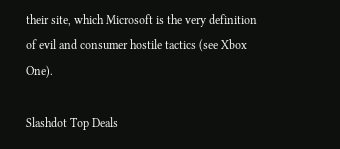their site, which Microsoft is the very definition of evil and consumer hostile tactics (see Xbox One).

Slashdot Top Deals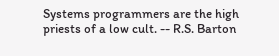Systems programmers are the high priests of a low cult. -- R.S. Barton